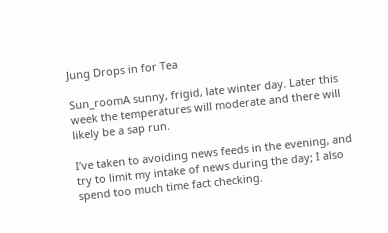Jung Drops in for Tea

Sun_roomA sunny, frigid, late winter day. Later this week the temperatures will moderate and there will likely be a sap run.

I’ve taken to avoiding news feeds in the evening, and try to limit my intake of news during the day; I also spend too much time fact checking.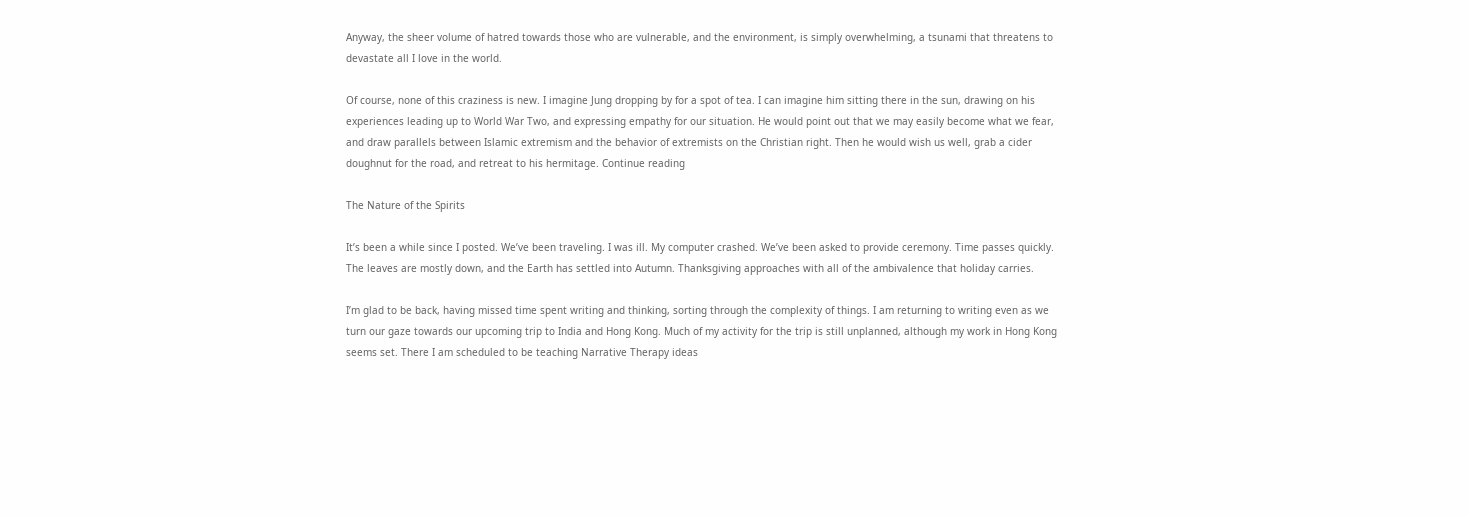Anyway, the sheer volume of hatred towards those who are vulnerable, and the environment, is simply overwhelming, a tsunami that threatens to devastate all I love in the world.

Of course, none of this craziness is new. I imagine Jung dropping by for a spot of tea. I can imagine him sitting there in the sun, drawing on his experiences leading up to World War Two, and expressing empathy for our situation. He would point out that we may easily become what we fear, and draw parallels between Islamic extremism and the behavior of extremists on the Christian right. Then he would wish us well, grab a cider doughnut for the road, and retreat to his hermitage. Continue reading

The Nature of the Spirits

It’s been a while since I posted. We’ve been traveling. I was ill. My computer crashed. We’ve been asked to provide ceremony. Time passes quickly. The leaves are mostly down, and the Earth has settled into Autumn. Thanksgiving approaches with all of the ambivalence that holiday carries.

I’m glad to be back, having missed time spent writing and thinking, sorting through the complexity of things. I am returning to writing even as we turn our gaze towards our upcoming trip to India and Hong Kong. Much of my activity for the trip is still unplanned, although my work in Hong Kong seems set. There I am scheduled to be teaching Narrative Therapy ideas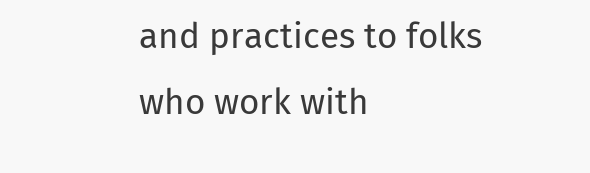and practices to folks who work with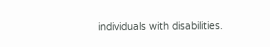individuals with disabilities.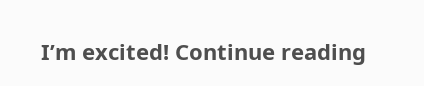I’m excited! Continue reading